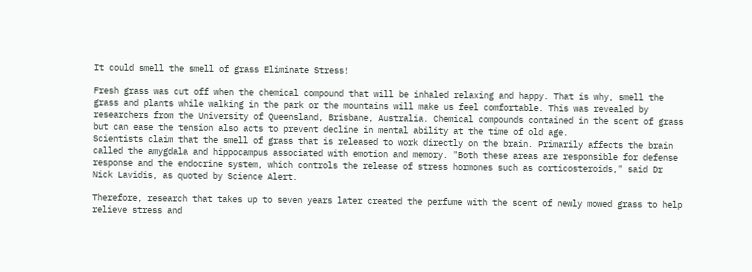It could smell the smell of grass Eliminate Stress!

Fresh grass was cut off when the chemical compound that will be inhaled relaxing and happy. That is why, smell the grass and plants while walking in the park or the mountains will make us feel comfortable. This was revealed by researchers from the University of Queensland, Brisbane, Australia. Chemical compounds contained in the scent of grass but can ease the tension also acts to prevent decline in mental ability at the time of old age.
Scientists claim that the smell of grass that is released to work directly on the brain. Primarily affects the brain called the amygdala and hippocampus associated with emotion and memory. "Both these areas are responsible for defense response and the endocrine system, which controls the release of stress hormones such as corticosteroids," said Dr Nick Lavidis, as quoted by Science Alert.

Therefore, research that takes up to seven years later created the perfume with the scent of newly mowed grass to help relieve stress and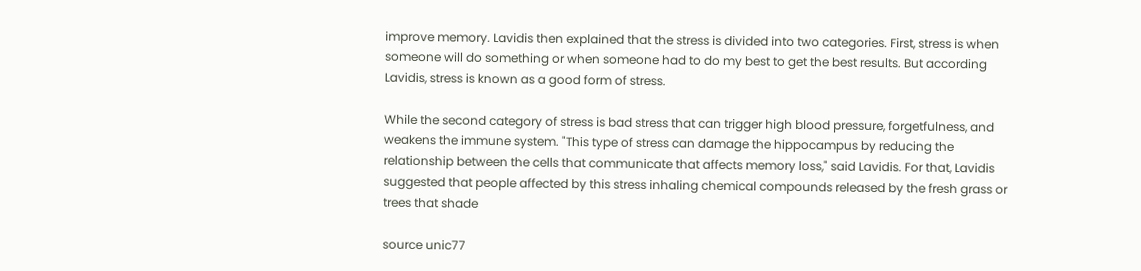improve memory. Lavidis then explained that the stress is divided into two categories. First, stress is when someone will do something or when someone had to do my best to get the best results. But according Lavidis, stress is known as a good form of stress.

While the second category of stress is bad stress that can trigger high blood pressure, forgetfulness, and weakens the immune system. "This type of stress can damage the hippocampus by reducing the relationship between the cells that communicate that affects memory loss," said Lavidis. For that, Lavidis suggested that people affected by this stress inhaling chemical compounds released by the fresh grass or trees that shade

source unic77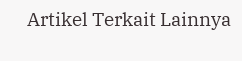Artikel Terkait Lainnya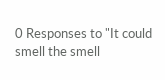0 Responses to "It could smell the smell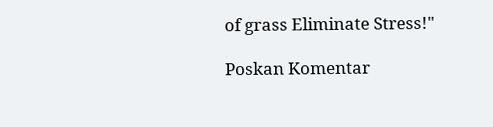of grass Eliminate Stress!"

Poskan Komentar